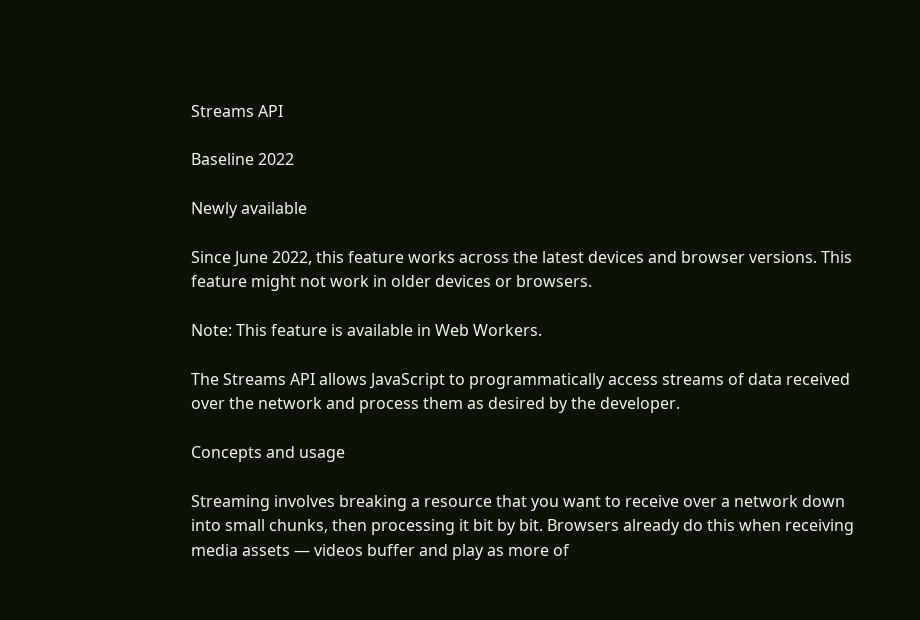Streams API

Baseline 2022

Newly available

Since June 2022, this feature works across the latest devices and browser versions. This feature might not work in older devices or browsers.

Note: This feature is available in Web Workers.

The Streams API allows JavaScript to programmatically access streams of data received over the network and process them as desired by the developer.

Concepts and usage

Streaming involves breaking a resource that you want to receive over a network down into small chunks, then processing it bit by bit. Browsers already do this when receiving media assets — videos buffer and play as more of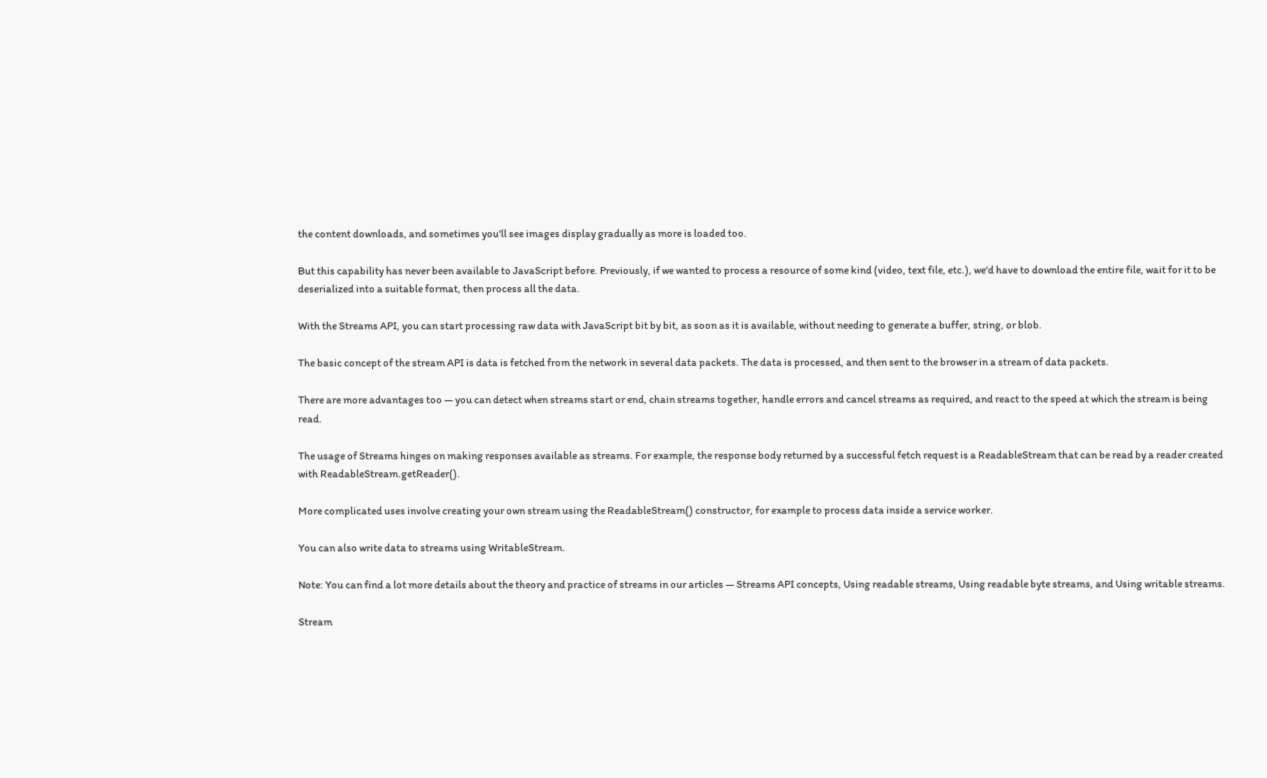the content downloads, and sometimes you'll see images display gradually as more is loaded too.

But this capability has never been available to JavaScript before. Previously, if we wanted to process a resource of some kind (video, text file, etc.), we'd have to download the entire file, wait for it to be deserialized into a suitable format, then process all the data.

With the Streams API, you can start processing raw data with JavaScript bit by bit, as soon as it is available, without needing to generate a buffer, string, or blob.

The basic concept of the stream API is data is fetched from the network in several data packets. The data is processed, and then sent to the browser in a stream of data packets.

There are more advantages too — you can detect when streams start or end, chain streams together, handle errors and cancel streams as required, and react to the speed at which the stream is being read.

The usage of Streams hinges on making responses available as streams. For example, the response body returned by a successful fetch request is a ReadableStream that can be read by a reader created with ReadableStream.getReader().

More complicated uses involve creating your own stream using the ReadableStream() constructor, for example to process data inside a service worker.

You can also write data to streams using WritableStream.

Note: You can find a lot more details about the theory and practice of streams in our articles — Streams API concepts, Using readable streams, Using readable byte streams, and Using writable streams.

Stream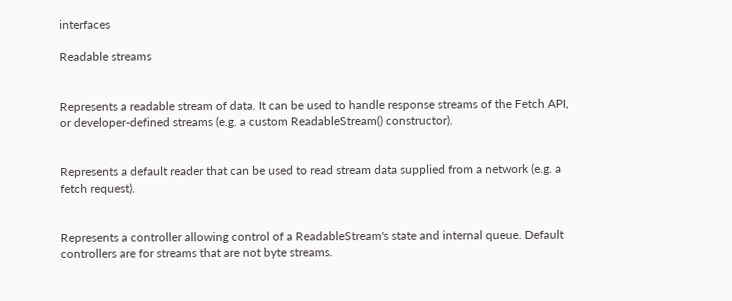interfaces

Readable streams


Represents a readable stream of data. It can be used to handle response streams of the Fetch API, or developer-defined streams (e.g. a custom ReadableStream() constructor).


Represents a default reader that can be used to read stream data supplied from a network (e.g. a fetch request).


Represents a controller allowing control of a ReadableStream's state and internal queue. Default controllers are for streams that are not byte streams.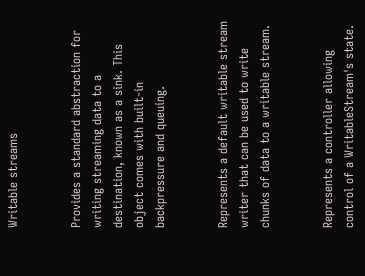Writable streams


Provides a standard abstraction for writing streaming data to a destination, known as a sink. This object comes with built-in backpressure and queuing.


Represents a default writable stream writer that can be used to write chunks of data to a writable stream.


Represents a controller allowing control of a WritableStream's state.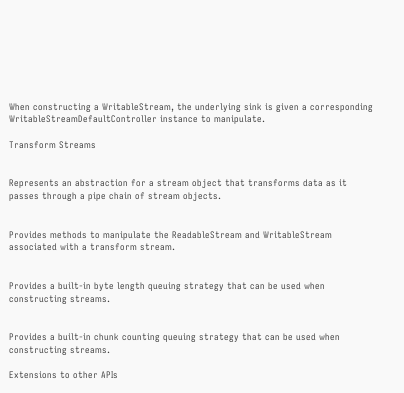When constructing a WritableStream, the underlying sink is given a corresponding WritableStreamDefaultController instance to manipulate.

Transform Streams


Represents an abstraction for a stream object that transforms data as it passes through a pipe chain of stream objects.


Provides methods to manipulate the ReadableStream and WritableStream associated with a transform stream.


Provides a built-in byte length queuing strategy that can be used when constructing streams.


Provides a built-in chunk counting queuing strategy that can be used when constructing streams.

Extensions to other APIs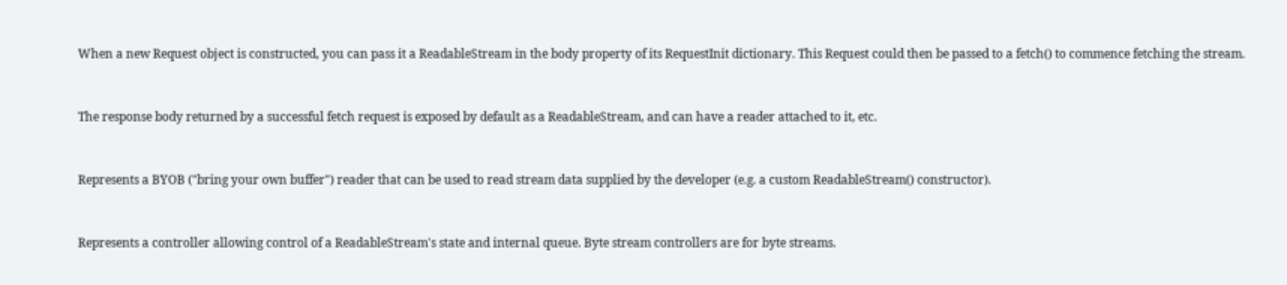When a new Request object is constructed, you can pass it a ReadableStream in the body property of its RequestInit dictionary. This Request could then be passed to a fetch() to commence fetching the stream.


The response body returned by a successful fetch request is exposed by default as a ReadableStream, and can have a reader attached to it, etc.


Represents a BYOB ("bring your own buffer") reader that can be used to read stream data supplied by the developer (e.g. a custom ReadableStream() constructor).


Represents a controller allowing control of a ReadableStream's state and internal queue. Byte stream controllers are for byte streams.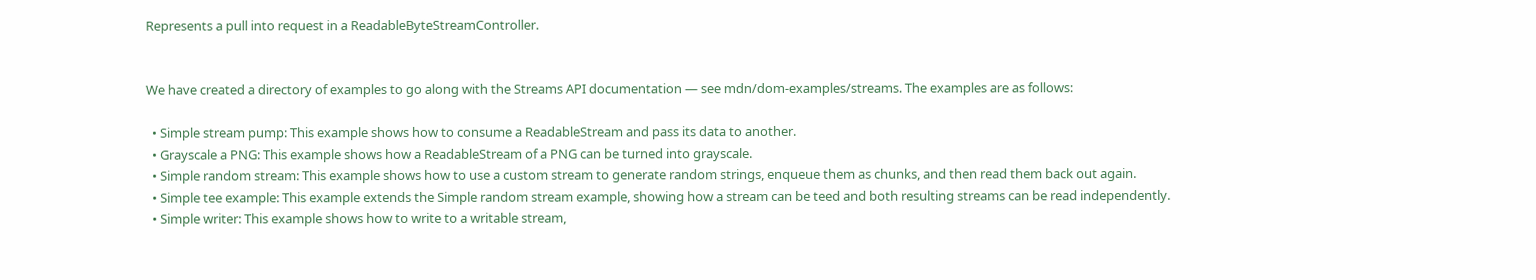Represents a pull into request in a ReadableByteStreamController.


We have created a directory of examples to go along with the Streams API documentation — see mdn/dom-examples/streams. The examples are as follows:

  • Simple stream pump: This example shows how to consume a ReadableStream and pass its data to another.
  • Grayscale a PNG: This example shows how a ReadableStream of a PNG can be turned into grayscale.
  • Simple random stream: This example shows how to use a custom stream to generate random strings, enqueue them as chunks, and then read them back out again.
  • Simple tee example: This example extends the Simple random stream example, showing how a stream can be teed and both resulting streams can be read independently.
  • Simple writer: This example shows how to write to a writable stream,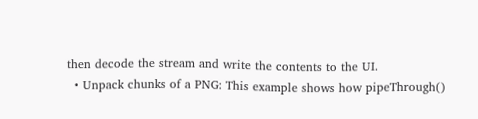then decode the stream and write the contents to the UI.
  • Unpack chunks of a PNG: This example shows how pipeThrough()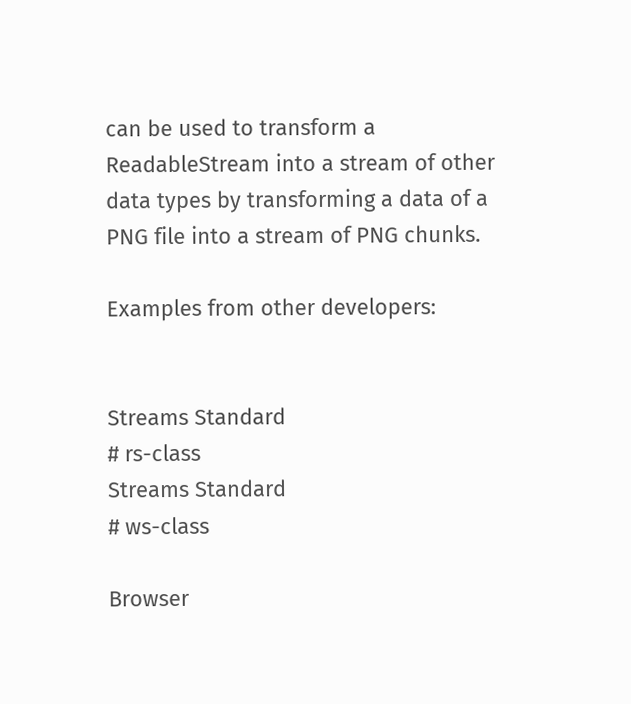can be used to transform a ReadableStream into a stream of other data types by transforming a data of a PNG file into a stream of PNG chunks.

Examples from other developers:


Streams Standard
# rs-class
Streams Standard
# ws-class

Browser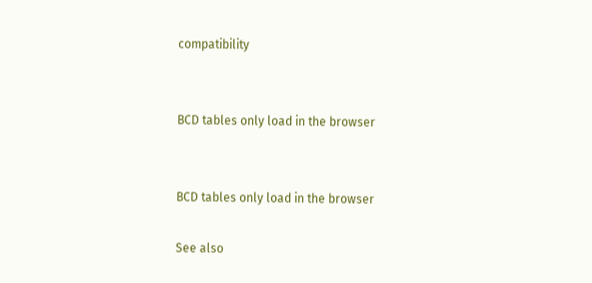compatibility


BCD tables only load in the browser


BCD tables only load in the browser

See also